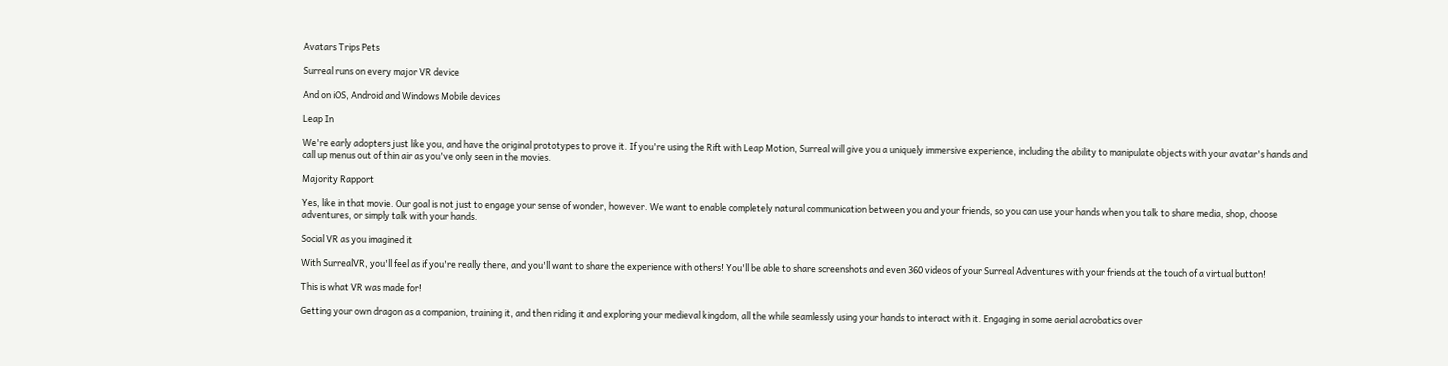Avatars Trips Pets

Surreal runs on every major VR device

And on iOS, Android and Windows Mobile devices

Leap In

We're early adopters just like you, and have the original prototypes to prove it. If you're using the Rift with Leap Motion, Surreal will give you a uniquely immersive experience, including the ability to manipulate objects with your avatar's hands and call up menus out of thin air as you've only seen in the movies.

Majority Rapport

Yes, like in that movie. Our goal is not just to engage your sense of wonder, however. We want to enable completely natural communication between you and your friends, so you can use your hands when you talk to share media, shop, choose adventures, or simply talk with your hands.

Social VR as you imagined it

With SurrealVR, you'll feel as if you're really there, and you'll want to share the experience with others! You'll be able to share screenshots and even 360 videos of your Surreal Adventures with your friends at the touch of a virtual button!

This is what VR was made for!

Getting your own dragon as a companion, training it, and then riding it and exploring your medieval kingdom, all the while seamlessly using your hands to interact with it. Engaging in some aerial acrobatics over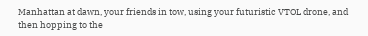Manhattan at dawn, your friends in tow, using your futuristic VTOL drone, and then hopping to the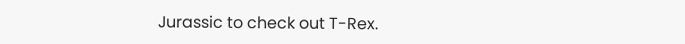Jurassic to check out T-Rex.